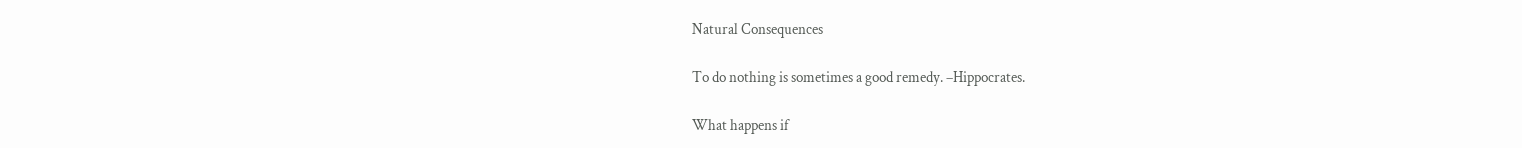Natural Consequences

To do nothing is sometimes a good remedy. –Hippocrates.

What happens if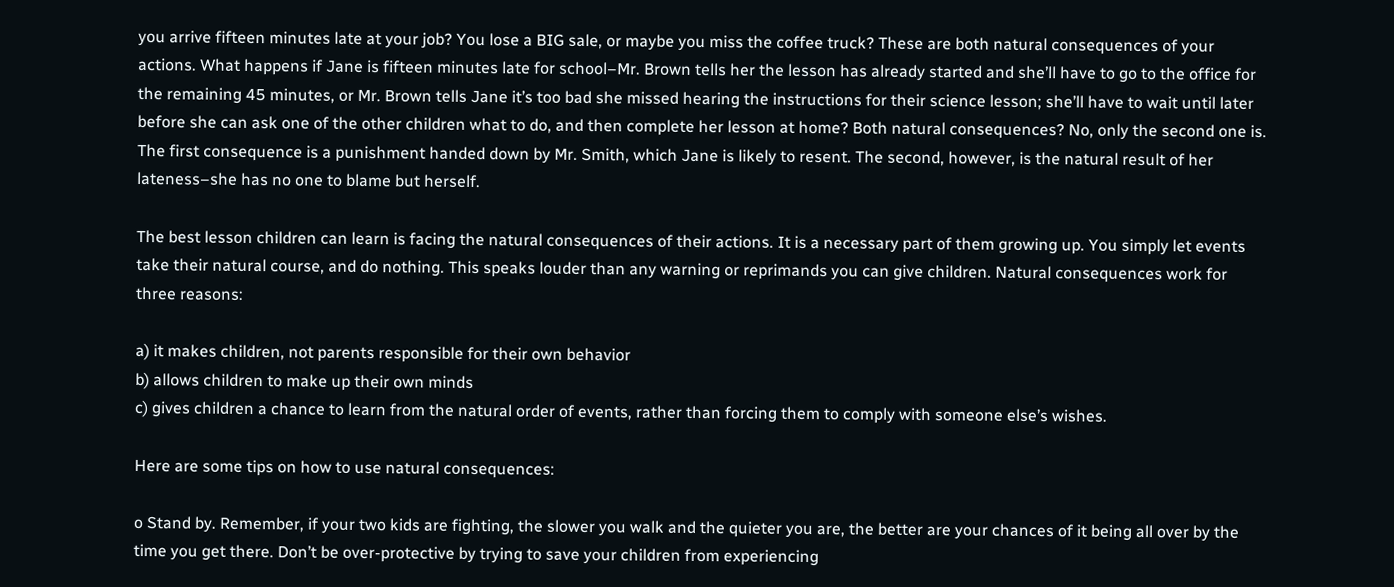you arrive fifteen minutes late at your job? You lose a BIG sale, or maybe you miss the coffee truck? These are both natural consequences of your actions. What happens if Jane is fifteen minutes late for school–Mr. Brown tells her the lesson has already started and she’ll have to go to the office for the remaining 45 minutes, or Mr. Brown tells Jane it’s too bad she missed hearing the instructions for their science lesson; she’ll have to wait until later before she can ask one of the other children what to do, and then complete her lesson at home? Both natural consequences? No, only the second one is. The first consequence is a punishment handed down by Mr. Smith, which Jane is likely to resent. The second, however, is the natural result of her lateness–she has no one to blame but herself.

The best lesson children can learn is facing the natural consequences of their actions. It is a necessary part of them growing up. You simply let events take their natural course, and do nothing. This speaks louder than any warning or reprimands you can give children. Natural consequences work for three reasons:

a) it makes children, not parents responsible for their own behavior
b) allows children to make up their own minds
c) gives children a chance to learn from the natural order of events, rather than forcing them to comply with someone else’s wishes.

Here are some tips on how to use natural consequences:

o Stand by. Remember, if your two kids are fighting, the slower you walk and the quieter you are, the better are your chances of it being all over by the time you get there. Don’t be over-protective by trying to save your children from experiencing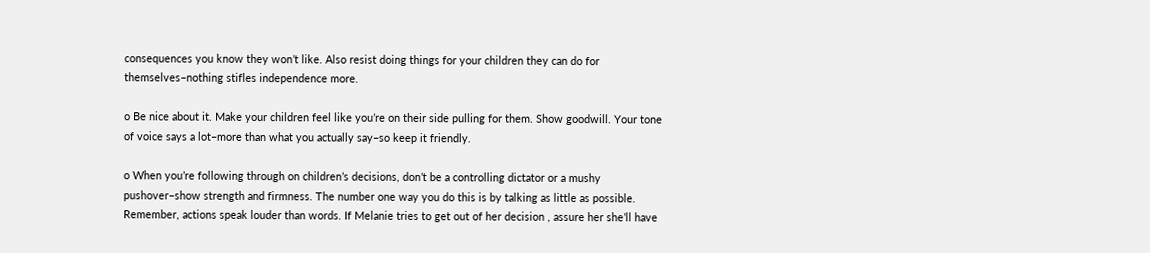consequences you know they won’t like. Also resist doing things for your children they can do for themselves–nothing stifles independence more.

o Be nice about it. Make your children feel like you’re on their side pulling for them. Show goodwill. Your tone of voice says a lot–more than what you actually say–so keep it friendly.

o When you’re following through on children’s decisions, don’t be a controlling dictator or a mushy pushover–show strength and firmness. The number one way you do this is by talking as little as possible. Remember, actions speak louder than words. If Melanie tries to get out of her decision , assure her she’ll have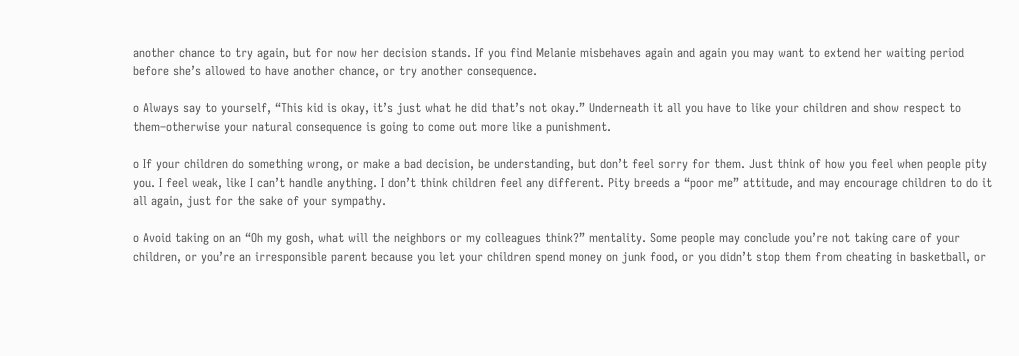another chance to try again, but for now her decision stands. If you find Melanie misbehaves again and again you may want to extend her waiting period before she’s allowed to have another chance, or try another consequence.

o Always say to yourself, “This kid is okay, it’s just what he did that’s not okay.” Underneath it all you have to like your children and show respect to them–otherwise your natural consequence is going to come out more like a punishment.

o If your children do something wrong, or make a bad decision, be understanding, but don’t feel sorry for them. Just think of how you feel when people pity you. I feel weak, like I can’t handle anything. I don’t think children feel any different. Pity breeds a “poor me” attitude, and may encourage children to do it all again, just for the sake of your sympathy.

o Avoid taking on an “Oh my gosh, what will the neighbors or my colleagues think?” mentality. Some people may conclude you’re not taking care of your children, or you’re an irresponsible parent because you let your children spend money on junk food, or you didn’t stop them from cheating in basketball, or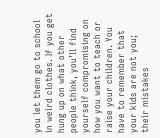you let them go to school in weird clothes. If you get hung up on what other people think, you’ll find yourself compromising on how you want to teach or raise your children. You have to remember that your kids are not you; their mistakes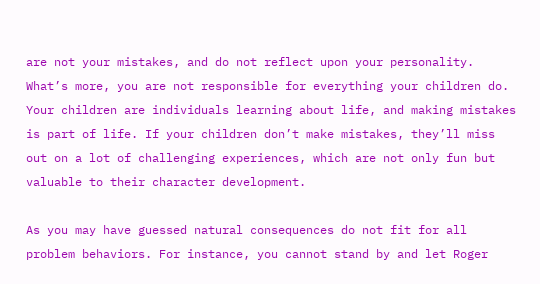are not your mistakes, and do not reflect upon your personality. What’s more, you are not responsible for everything your children do. Your children are individuals learning about life, and making mistakes is part of life. If your children don’t make mistakes, they’ll miss out on a lot of challenging experiences, which are not only fun but valuable to their character development.

As you may have guessed natural consequences do not fit for all problem behaviors. For instance, you cannot stand by and let Roger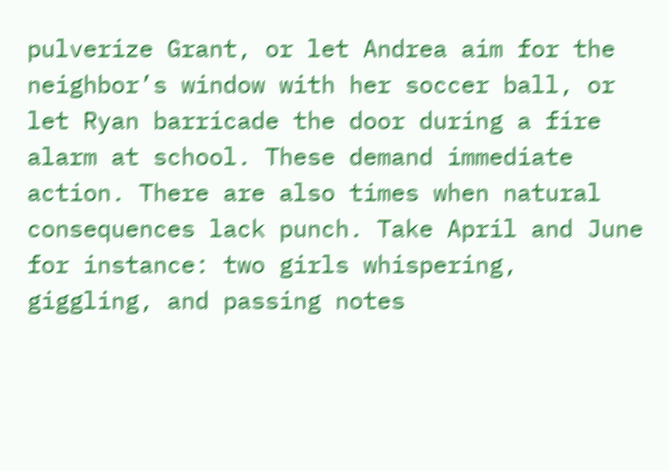pulverize Grant, or let Andrea aim for the neighbor’s window with her soccer ball, or let Ryan barricade the door during a fire alarm at school. These demand immediate action. There are also times when natural consequences lack punch. Take April and June for instance: two girls whispering, giggling, and passing notes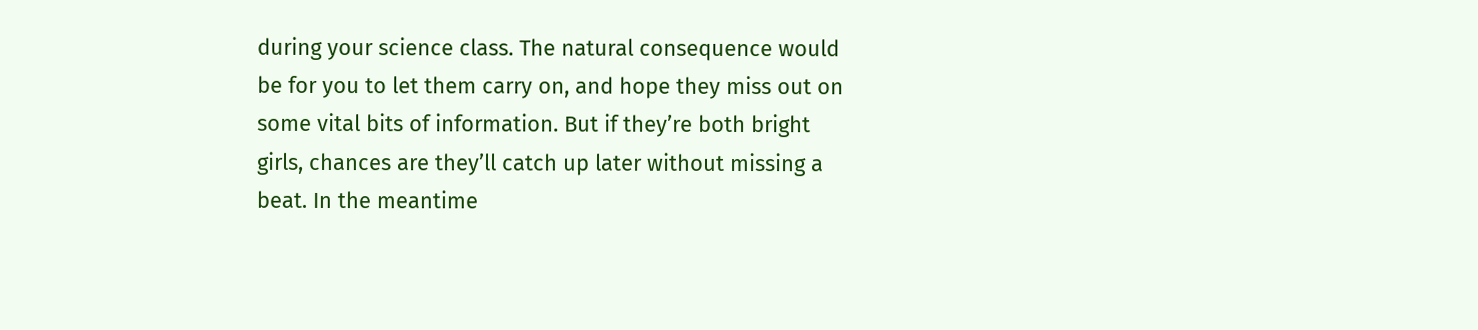during your science class. The natural consequence would be for you to let them carry on, and hope they miss out on some vital bits of information. But if they’re both bright girls, chances are they’ll catch up later without missing a beat. In the meantime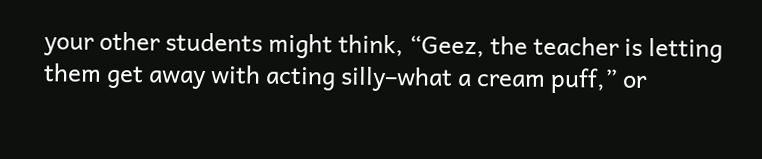your other students might think, “Geez, the teacher is letting them get away with acting silly–what a cream puff,” or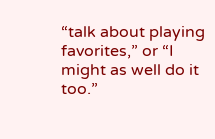“talk about playing favorites,” or “I might as well do it too.”